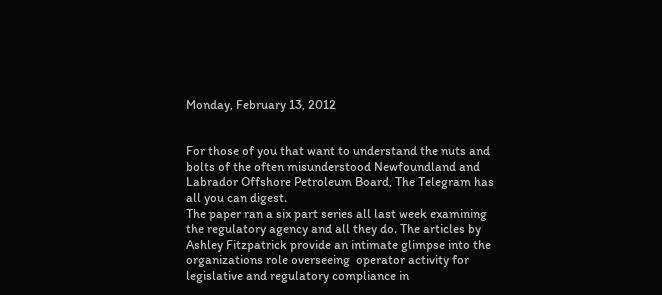Monday, February 13, 2012


For those of you that want to understand the nuts and bolts of the often misunderstood Newfoundland and Labrador Offshore Petroleum Board, The Telegram has all you can digest.
The paper ran a six part series all last week examining the regulatory agency and all they do. The articles by Ashley Fitzpatrick provide an intimate glimpse into the organizations role overseeing  operator activity for legislative and regulatory compliance in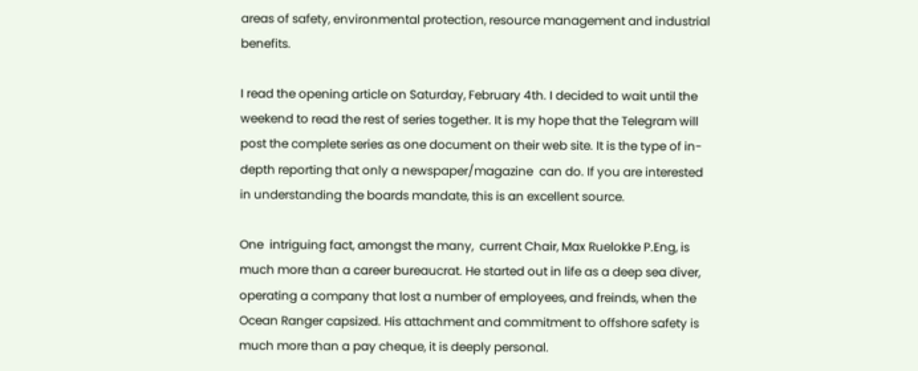areas of safety, environmental protection, resource management and industrial benefits.

I read the opening article on Saturday, February 4th. I decided to wait until the weekend to read the rest of series together. It is my hope that the Telegram will post the complete series as one document on their web site. It is the type of in-depth reporting that only a newspaper/magazine  can do. If you are interested in understanding the boards mandate, this is an excellent source.

One  intriguing fact, amongst the many,  current Chair, Max Ruelokke P.Eng, is much more than a career bureaucrat. He started out in life as a deep sea diver, operating a company that lost a number of employees, and freinds, when the Ocean Ranger capsized. His attachment and commitment to offshore safety is much more than a pay cheque, it is deeply personal.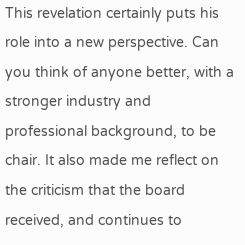This revelation certainly puts his role into a new perspective. Can you think of anyone better, with a stronger industry and professional background, to be chair. It also made me reflect on the criticism that the board received, and continues to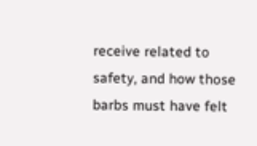receive related to safety, and how those barbs must have felt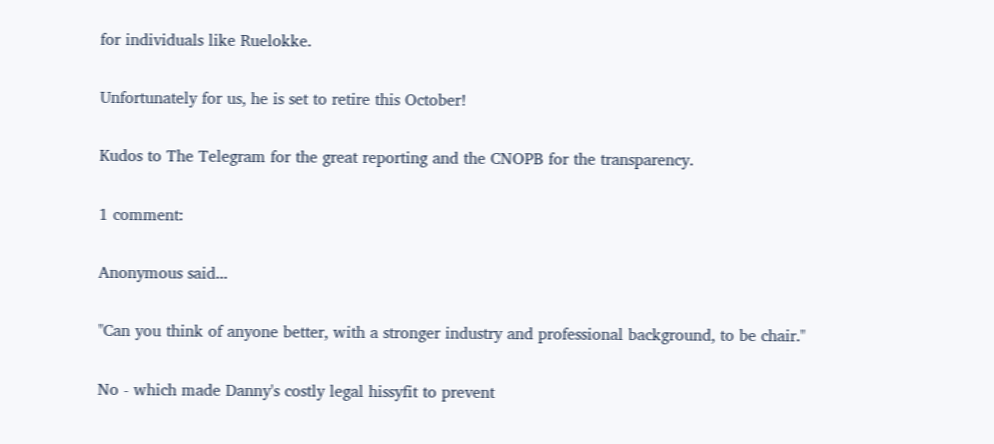for individuals like Ruelokke.

Unfortunately for us, he is set to retire this October!

Kudos to The Telegram for the great reporting and the CNOPB for the transparency.

1 comment:

Anonymous said...

"Can you think of anyone better, with a stronger industry and professional background, to be chair."

No - which made Danny's costly legal hissyfit to prevent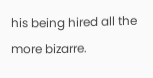his being hired all the more bizarre.